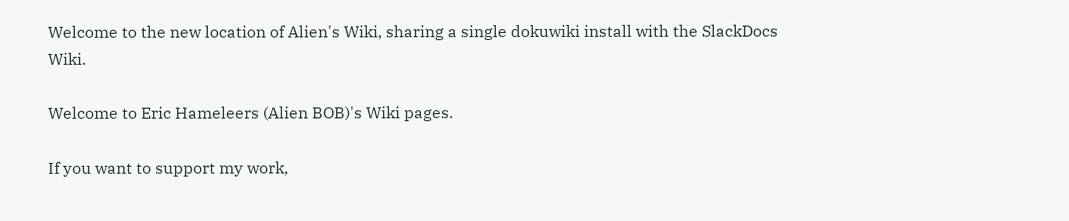Welcome to the new location of Alien's Wiki, sharing a single dokuwiki install with the SlackDocs Wiki.

Welcome to Eric Hameleers (Alien BOB)'s Wiki pages.

If you want to support my work,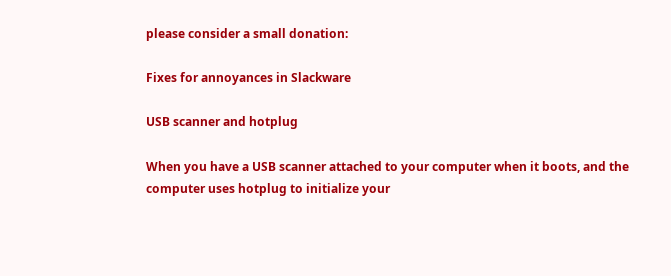please consider a small donation:

Fixes for annoyances in Slackware

USB scanner and hotplug

When you have a USB scanner attached to your computer when it boots, and the computer uses hotplug to initialize your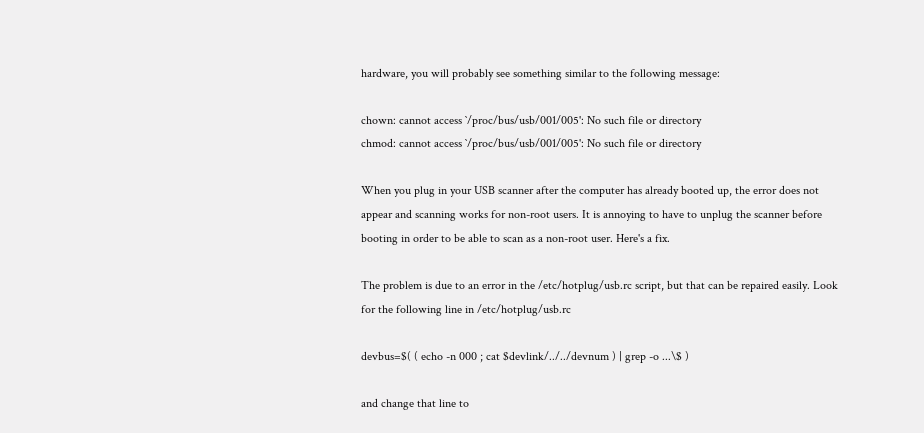hardware, you will probably see something similar to the following message:

chown: cannot access `/proc/bus/usb/001/005': No such file or directory
chmod: cannot access `/proc/bus/usb/001/005': No such file or directory

When you plug in your USB scanner after the computer has already booted up, the error does not appear and scanning works for non-root users. It is annoying to have to unplug the scanner before booting in order to be able to scan as a non-root user. Here's a fix.

The problem is due to an error in the /etc/hotplug/usb.rc script, but that can be repaired easily. Look for the following line in /etc/hotplug/usb.rc

devbus=$( ( echo -n 000 ; cat $devlink/../../devnum ) | grep -o ...\$ )

and change that line to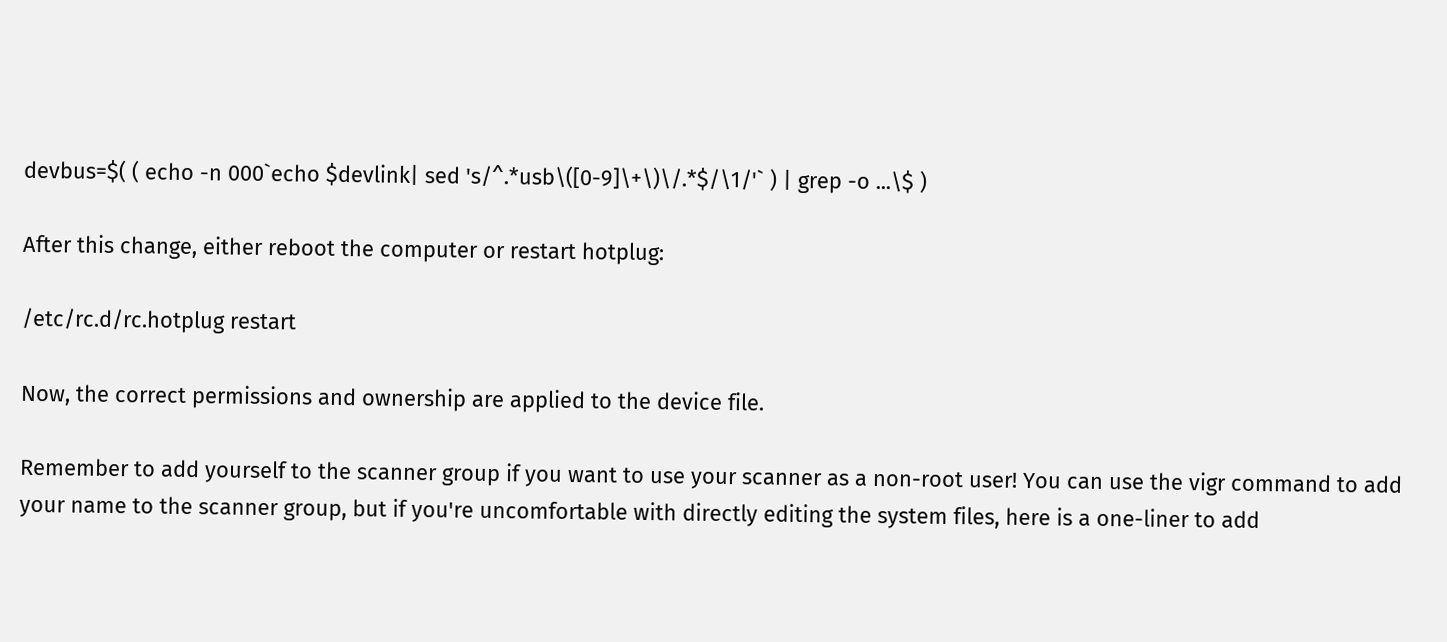devbus=$( ( echo -n 000`echo $devlink| sed 's/^.*usb\([0-9]\+\)\/.*$/\1/'` ) | grep -o ...\$ )

After this change, either reboot the computer or restart hotplug:

/etc/rc.d/rc.hotplug restart

Now, the correct permissions and ownership are applied to the device file.

Remember to add yourself to the scanner group if you want to use your scanner as a non-root user! You can use the vigr command to add your name to the scanner group, but if you're uncomfortable with directly editing the system files, here is a one-liner to add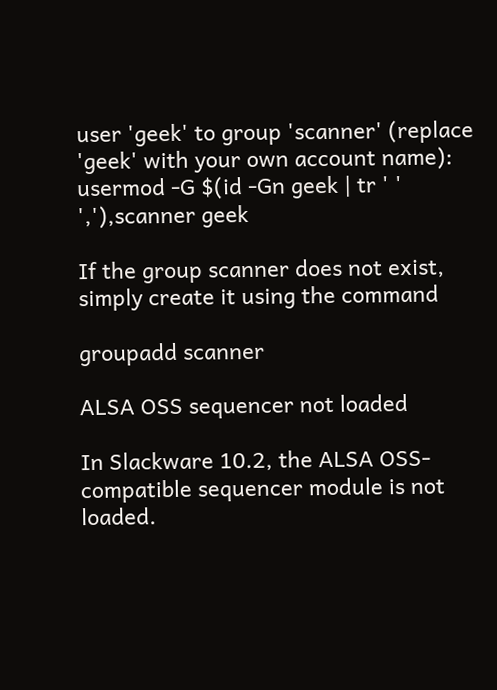user 'geek' to group 'scanner' (replace 'geek' with your own account name):
usermod -G $(id -Gn geek | tr ' ' ','),scanner geek

If the group scanner does not exist, simply create it using the command

groupadd scanner

ALSA OSS sequencer not loaded

In Slackware 10.2, the ALSA OSS-compatible sequencer module is not loaded.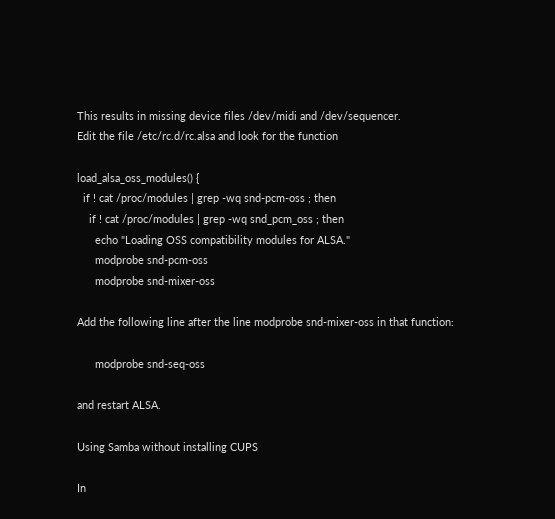This results in missing device files /dev/midi and /dev/sequencer.
Edit the file /etc/rc.d/rc.alsa and look for the function

load_alsa_oss_modules() {
  if ! cat /proc/modules | grep -wq snd-pcm-oss ; then
    if ! cat /proc/modules | grep -wq snd_pcm_oss ; then
      echo "Loading OSS compatibility modules for ALSA."
      modprobe snd-pcm-oss
      modprobe snd-mixer-oss

Add the following line after the line modprobe snd-mixer-oss in that function:

      modprobe snd-seq-oss

and restart ALSA.

Using Samba without installing CUPS

In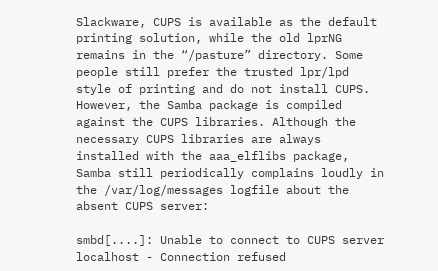Slackware, CUPS is available as the default printing solution, while the old lprNG remains in the “/pasture” directory. Some people still prefer the trusted lpr/lpd style of printing and do not install CUPS. However, the Samba package is compiled against the CUPS libraries. Although the necessary CUPS libraries are always installed with the aaa_elflibs package, Samba still periodically complains loudly in the /var/log/messages logfile about the absent CUPS server:

smbd[....]: Unable to connect to CUPS server localhost - Connection refused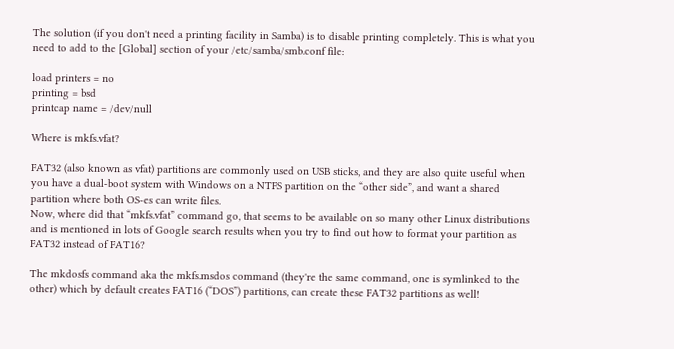The solution (if you don't need a printing facility in Samba) is to disable printing completely. This is what you need to add to the [Global] section of your /etc/samba/smb.conf file:

load printers = no
printing = bsd
printcap name = /dev/null

Where is mkfs.vfat?

FAT32 (also known as vfat) partitions are commonly used on USB sticks, and they are also quite useful when you have a dual-boot system with Windows on a NTFS partition on the “other side”, and want a shared partition where both OS-es can write files.
Now, where did that “mkfs.vfat” command go, that seems to be available on so many other Linux distributions and is mentioned in lots of Google search results when you try to find out how to format your partition as FAT32 instead of FAT16?

The mkdosfs command aka the mkfs.msdos command (they're the same command, one is symlinked to the other) which by default creates FAT16 (“DOS”) partitions, can create these FAT32 partitions as well!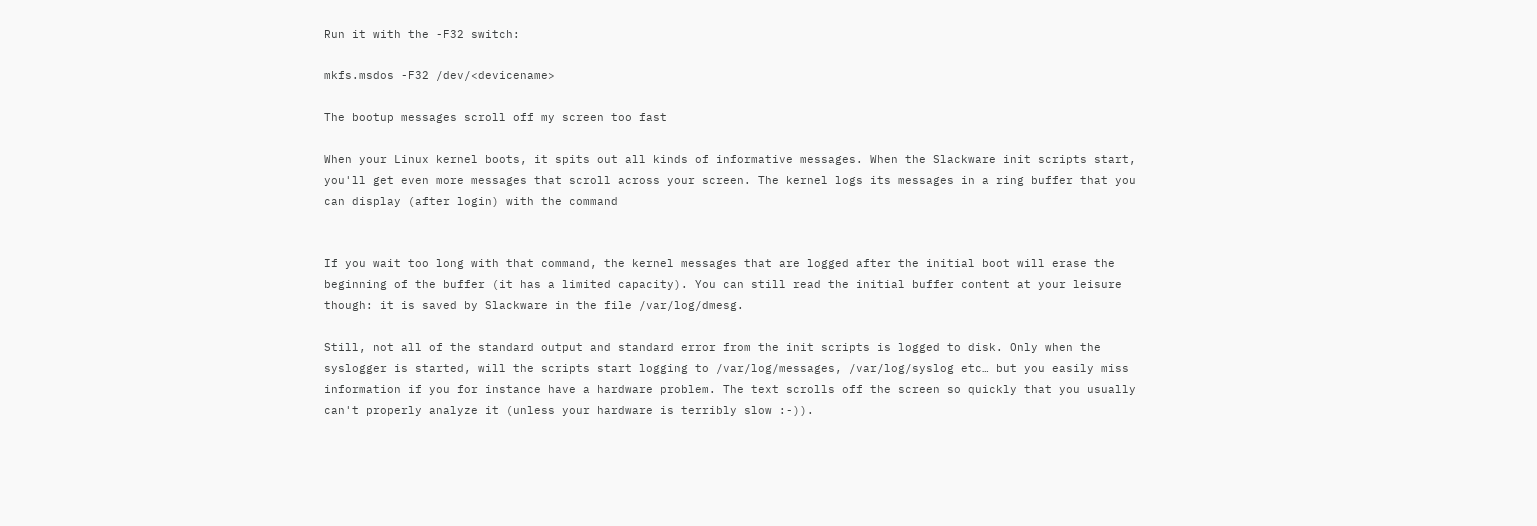Run it with the -F32 switch:

mkfs.msdos -F32 /dev/<devicename>

The bootup messages scroll off my screen too fast

When your Linux kernel boots, it spits out all kinds of informative messages. When the Slackware init scripts start, you'll get even more messages that scroll across your screen. The kernel logs its messages in a ring buffer that you can display (after login) with the command


If you wait too long with that command, the kernel messages that are logged after the initial boot will erase the beginning of the buffer (it has a limited capacity). You can still read the initial buffer content at your leisure though: it is saved by Slackware in the file /var/log/dmesg.

Still, not all of the standard output and standard error from the init scripts is logged to disk. Only when the syslogger is started, will the scripts start logging to /var/log/messages, /var/log/syslog etc… but you easily miss information if you for instance have a hardware problem. The text scrolls off the screen so quickly that you usually can't properly analyze it (unless your hardware is terribly slow :-)).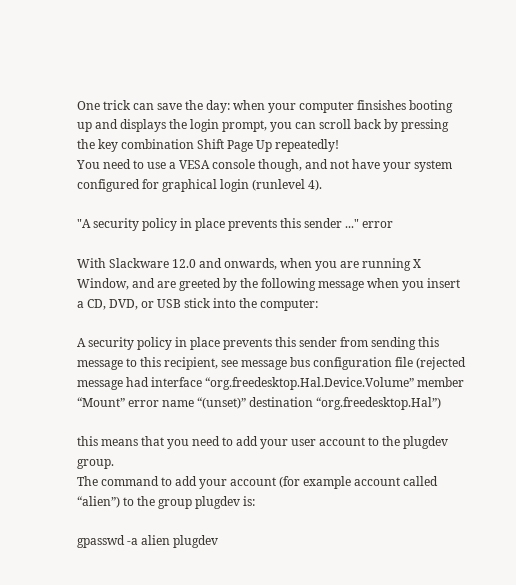One trick can save the day: when your computer finsishes booting up and displays the login prompt, you can scroll back by pressing the key combination Shift Page Up repeatedly!
You need to use a VESA console though, and not have your system configured for graphical login (runlevel 4).

"A security policy in place prevents this sender ..." error

With Slackware 12.0 and onwards, when you are running X Window, and are greeted by the following message when you insert a CD, DVD, or USB stick into the computer:

A security policy in place prevents this sender from sending this message to this recipient, see message bus configuration file (rejected message had interface “org.freedesktop.Hal.Device.Volume” member “Mount” error name “(unset)” destination “org.freedesktop.Hal”)

this means that you need to add your user account to the plugdev group.
The command to add your account (for example account called “alien”) to the group plugdev is:

gpasswd -a alien plugdev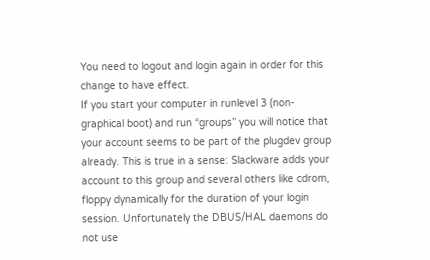You need to logout and login again in order for this change to have effect.
If you start your computer in runlevel 3 (non-graphical boot) and run “groups” you will notice that your account seems to be part of the plugdev group already. This is true in a sense: Slackware adds your account to this group and several others like cdrom, floppy dynamically for the duration of your login session. Unfortunately the DBUS/HAL daemons do not use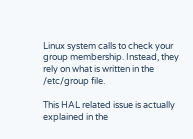Linux system calls to check your group membership. Instead, they rely on what is written in the /etc/group file.

This HAL related issue is actually explained in the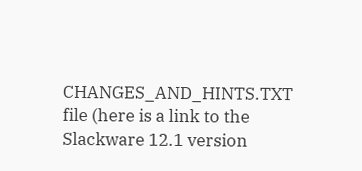CHANGES_AND_HINTS.TXT file (here is a link to the Slackware 12.1 version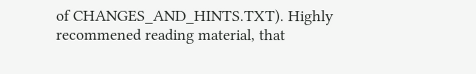of CHANGES_AND_HINTS.TXT). Highly recommened reading material, that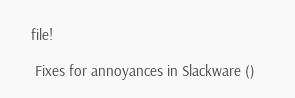file!

 Fixes for annoyances in Slackware ()